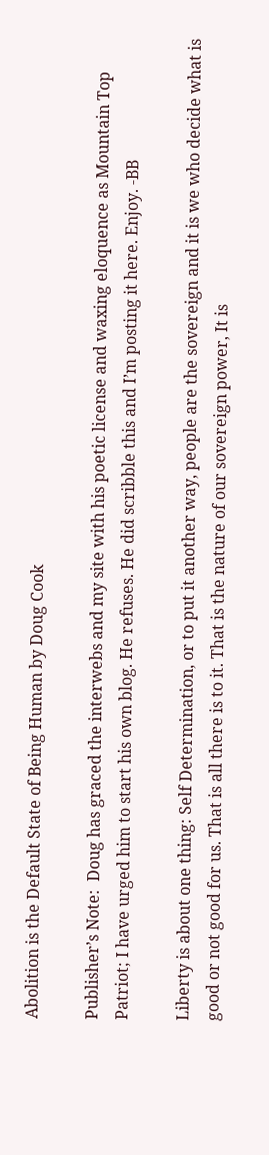Abolition is the Default State of Being Human by Doug Cook

Publisher’s Note:  Doug has graced the interwebs and my site with his poetic license and waxing eloquence as Mountain Top Patriot; I have urged him to start his own blog. He refuses. He did scribble this and I’m posting it here. Enjoy. -BB

Liberty is about one thing: Self Determination, or to put it another way, people are the sovereign and it is we who decide what is good or not good for us. That is all there is to it. That is the nature of our sovereign power, It is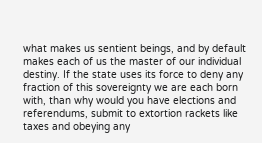what makes us sentient beings, and by default makes each of us the master of our individual destiny. If the state uses its force to deny any fraction of this sovereignty we are each born with, than why would you have elections and referendums, submit to extortion rackets like taxes and obeying any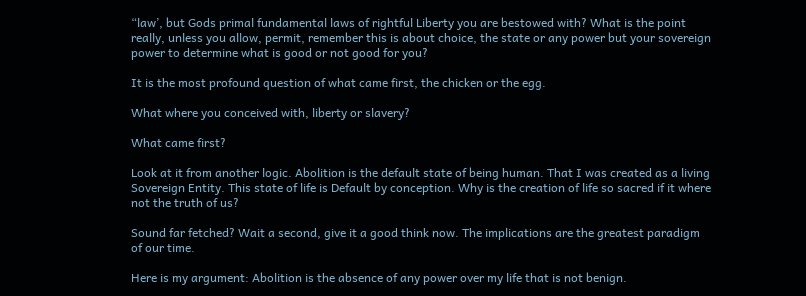“law’, but Gods primal fundamental laws of rightful Liberty you are bestowed with? What is the point really, unless you allow, permit, remember this is about choice, the state or any power but your sovereign power to determine what is good or not good for you?

It is the most profound question of what came first, the chicken or the egg.

What where you conceived with, liberty or slavery?

What came first?

Look at it from another logic. Abolition is the default state of being human. That I was created as a living Sovereign Entity. This state of life is Default by conception. Why is the creation of life so sacred if it where not the truth of us?

Sound far fetched? Wait a second, give it a good think now. The implications are the greatest paradigm of our time.

Here is my argument: Abolition is the absence of any power over my life that is not benign.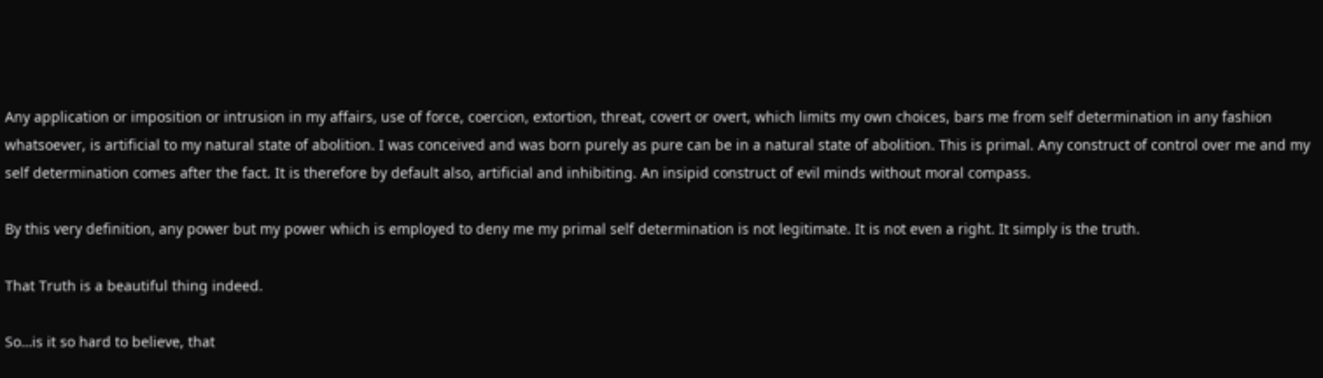Any application or imposition or intrusion in my affairs, use of force, coercion, extortion, threat, covert or overt, which limits my own choices, bars me from self determination in any fashion whatsoever, is artificial to my natural state of abolition. I was conceived and was born purely as pure can be in a natural state of abolition. This is primal. Any construct of control over me and my self determination comes after the fact. It is therefore by default also, artificial and inhibiting. An insipid construct of evil minds without moral compass.

By this very definition, any power but my power which is employed to deny me my primal self determination is not legitimate. It is not even a right. It simply is the truth.

That Truth is a beautiful thing indeed.

So…is it so hard to believe, that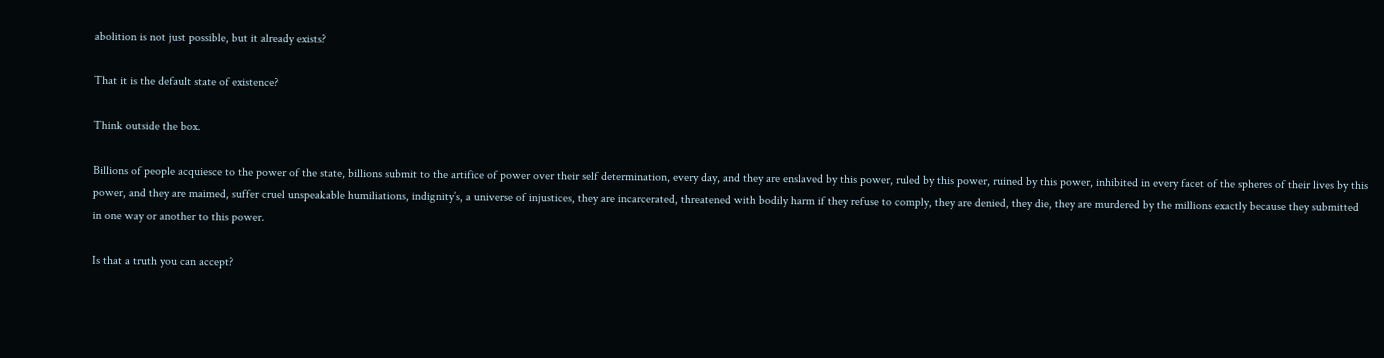abolition is not just possible, but it already exists?

That it is the default state of existence?

Think outside the box.

Billions of people acquiesce to the power of the state, billions submit to the artifice of power over their self determination, every day, and they are enslaved by this power, ruled by this power, ruined by this power, inhibited in every facet of the spheres of their lives by this power, and they are maimed, suffer cruel unspeakable humiliations, indignity’s, a universe of injustices, they are incarcerated, threatened with bodily harm if they refuse to comply, they are denied, they die, they are murdered by the millions exactly because they submitted in one way or another to this power.

Is that a truth you can accept?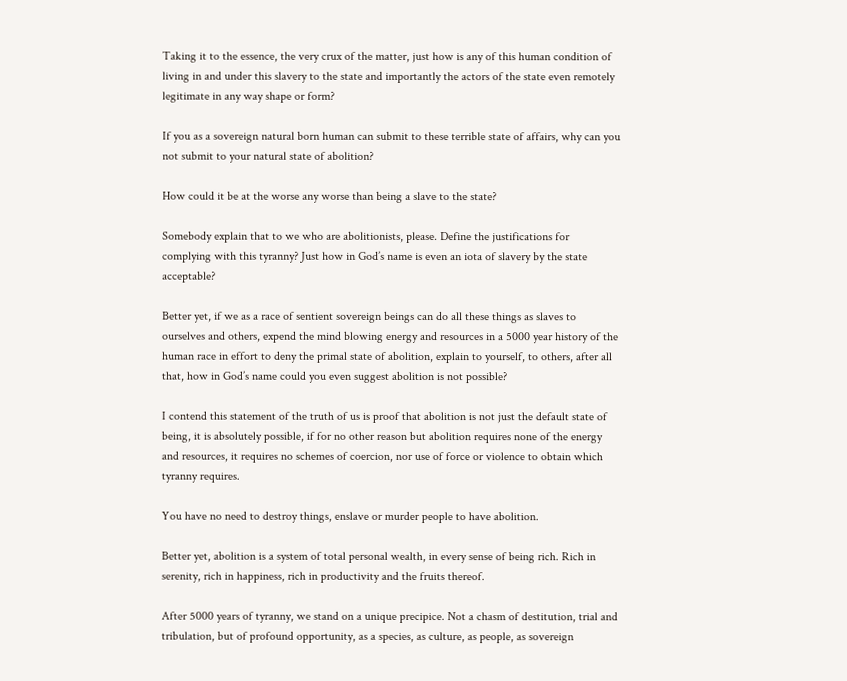Taking it to the essence, the very crux of the matter, just how is any of this human condition of living in and under this slavery to the state and importantly the actors of the state even remotely legitimate in any way shape or form?

If you as a sovereign natural born human can submit to these terrible state of affairs, why can you not submit to your natural state of abolition?

How could it be at the worse any worse than being a slave to the state?

Somebody explain that to we who are abolitionists, please. Define the justifications for complying with this tyranny? Just how in God’s name is even an iota of slavery by the state acceptable?

Better yet, if we as a race of sentient sovereign beings can do all these things as slaves to ourselves and others, expend the mind blowing energy and resources in a 5000 year history of the human race in effort to deny the primal state of abolition, explain to yourself, to others, after all that, how in God’s name could you even suggest abolition is not possible?

I contend this statement of the truth of us is proof that abolition is not just the default state of being, it is absolutely possible, if for no other reason but abolition requires none of the energy and resources, it requires no schemes of coercion, nor use of force or violence to obtain which tyranny requires.

You have no need to destroy things, enslave or murder people to have abolition.

Better yet, abolition is a system of total personal wealth, in every sense of being rich. Rich in serenity, rich in happiness, rich in productivity and the fruits thereof.

After 5000 years of tyranny, we stand on a unique precipice. Not a chasm of destitution, trial and tribulation, but of profound opportunity, as a species, as culture, as people, as sovereign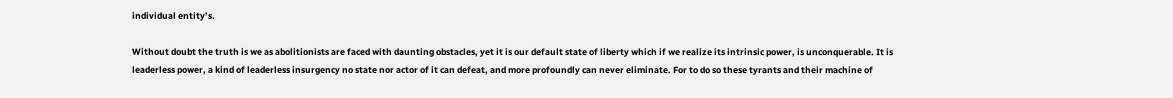individual entity’s.

Without doubt the truth is we as abolitionists are faced with daunting obstacles, yet it is our default state of liberty which if we realize its intrinsic power, is unconquerable. It is leaderless power, a kind of leaderless insurgency no state nor actor of it can defeat, and more profoundly can never eliminate. For to do so these tyrants and their machine of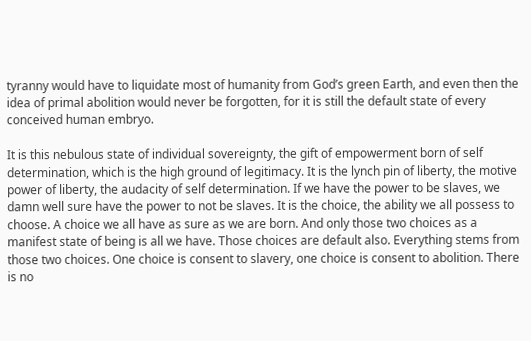tyranny would have to liquidate most of humanity from God’s green Earth, and even then the idea of primal abolition would never be forgotten, for it is still the default state of every conceived human embryo.

It is this nebulous state of individual sovereignty, the gift of empowerment born of self determination, which is the high ground of legitimacy. It is the lynch pin of liberty, the motive power of liberty, the audacity of self determination. If we have the power to be slaves, we damn well sure have the power to not be slaves. It is the choice, the ability we all possess to choose. A choice we all have as sure as we are born. And only those two choices as a manifest state of being is all we have. Those choices are default also. Everything stems from those two choices. One choice is consent to slavery, one choice is consent to abolition. There is no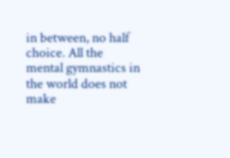in between, no half choice. All the mental gymnastics in the world does not make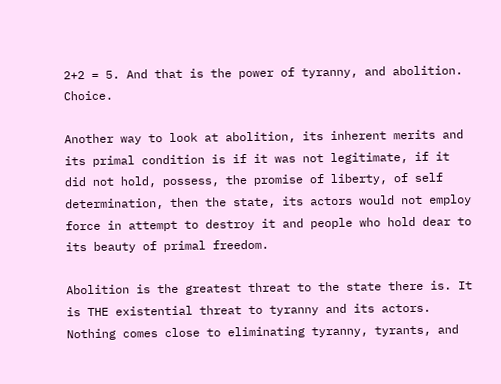2+2 = 5. And that is the power of tyranny, and abolition. Choice.

Another way to look at abolition, its inherent merits and its primal condition is if it was not legitimate, if it did not hold, possess, the promise of liberty, of self determination, then the state, its actors would not employ force in attempt to destroy it and people who hold dear to its beauty of primal freedom.

Abolition is the greatest threat to the state there is. It is THE existential threat to tyranny and its actors. Nothing comes close to eliminating tyranny, tyrants, and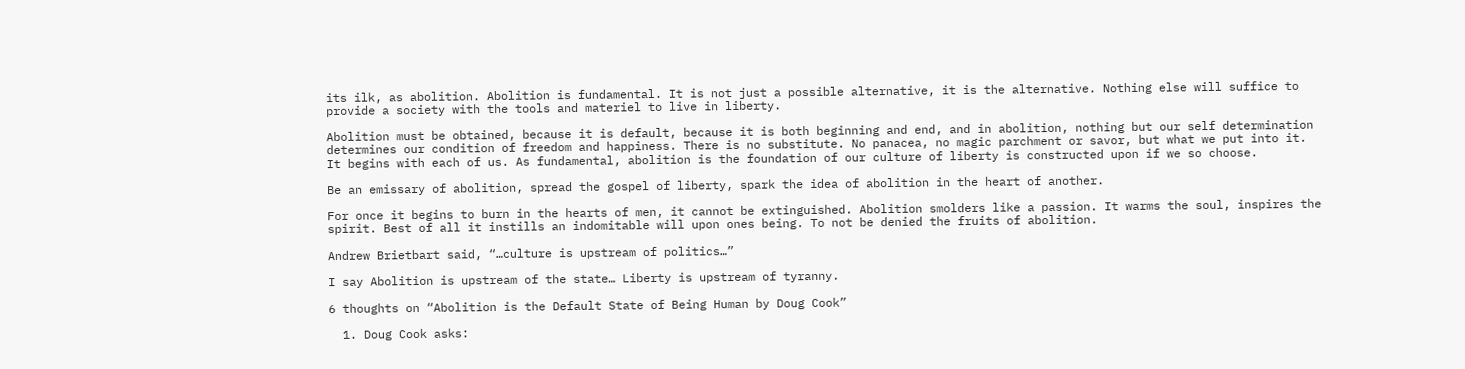its ilk, as abolition. Abolition is fundamental. It is not just a possible alternative, it is the alternative. Nothing else will suffice to provide a society with the tools and materiel to live in liberty.

Abolition must be obtained, because it is default, because it is both beginning and end, and in abolition, nothing but our self determination determines our condition of freedom and happiness. There is no substitute. No panacea, no magic parchment or savor, but what we put into it. It begins with each of us. As fundamental, abolition is the foundation of our culture of liberty is constructed upon if we so choose.

Be an emissary of abolition, spread the gospel of liberty, spark the idea of abolition in the heart of another.

For once it begins to burn in the hearts of men, it cannot be extinguished. Abolition smolders like a passion. It warms the soul, inspires the spirit. Best of all it instills an indomitable will upon ones being. To not be denied the fruits of abolition.

Andrew Brietbart said, “…culture is upstream of politics…”

I say Abolition is upstream of the state… Liberty is upstream of tyranny.

6 thoughts on “Abolition is the Default State of Being Human by Doug Cook”

  1. Doug Cook asks: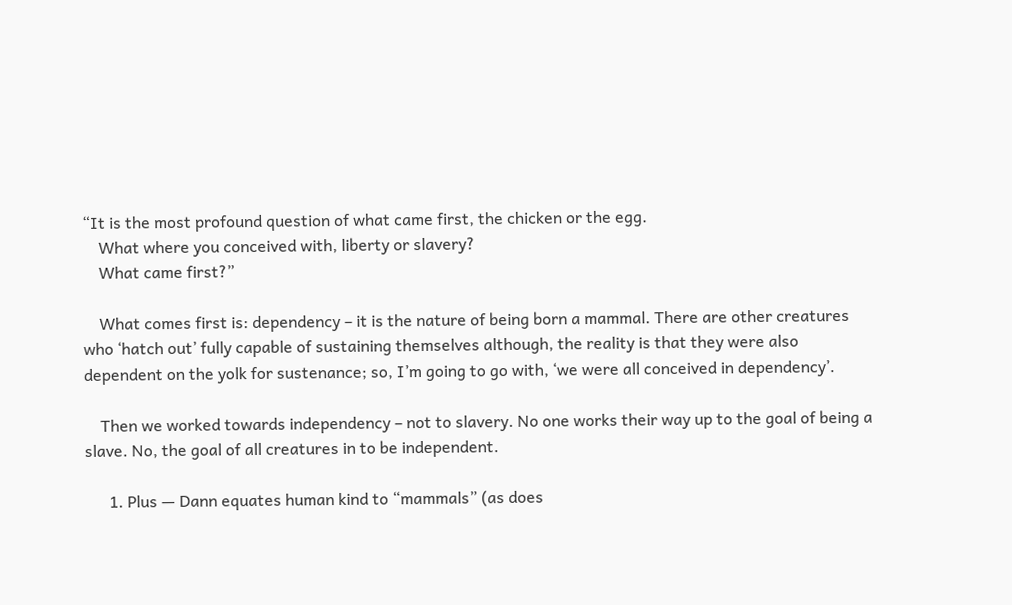“It is the most profound question of what came first, the chicken or the egg.
    What where you conceived with, liberty or slavery?
    What came first?”

    What comes first is: dependency – it is the nature of being born a mammal. There are other creatures who ‘hatch out’ fully capable of sustaining themselves although, the reality is that they were also dependent on the yolk for sustenance; so, I’m going to go with, ‘we were all conceived in dependency’.

    Then we worked towards independency – not to slavery. No one works their way up to the goal of being a slave. No, the goal of all creatures in to be independent.

      1. Plus — Dann equates human kind to “mammals” (as does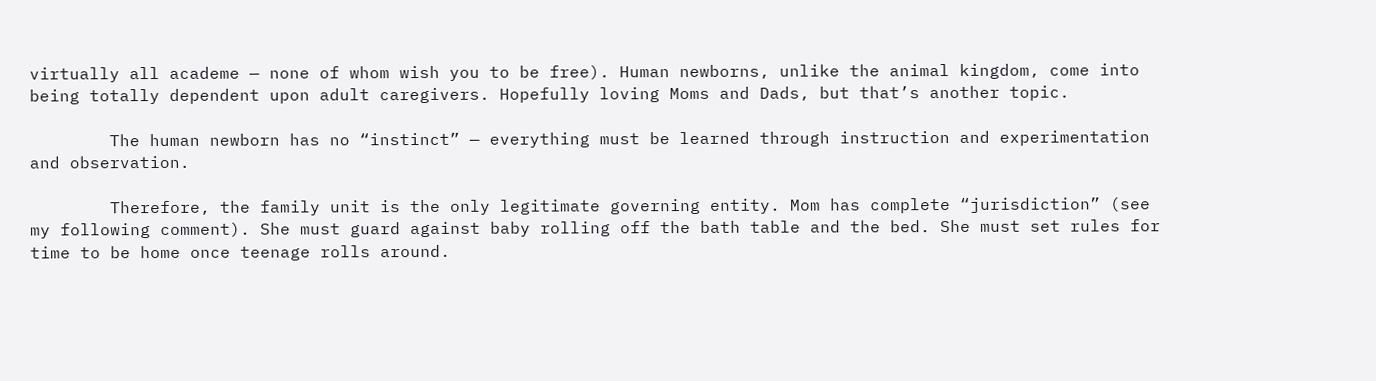virtually all academe — none of whom wish you to be free). Human newborns, unlike the animal kingdom, come into being totally dependent upon adult caregivers. Hopefully loving Moms and Dads, but that’s another topic.

        The human newborn has no “instinct” — everything must be learned through instruction and experimentation and observation.

        Therefore, the family unit is the only legitimate governing entity. Mom has complete “jurisdiction” (see my following comment). She must guard against baby rolling off the bath table and the bed. She must set rules for time to be home once teenage rolls around.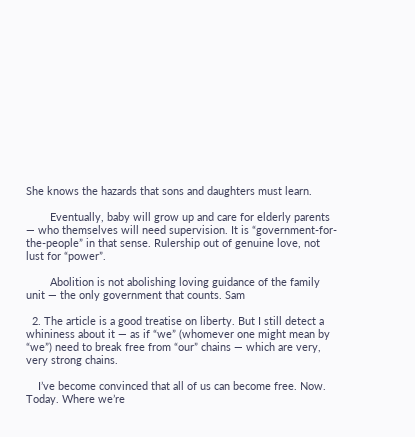She knows the hazards that sons and daughters must learn.

        Eventually, baby will grow up and care for elderly parents — who themselves will need supervision. It is “government-for-the-people” in that sense. Rulership out of genuine love, not lust for “power”.

        Abolition is not abolishing loving guidance of the family unit — the only government that counts. Sam

  2. The article is a good treatise on liberty. But I still detect a whininess about it — as if “we” (whomever one might mean by “we”) need to break free from “our” chains — which are very, very strong chains.

    I’ve become convinced that all of us can become free. Now. Today. Where we’re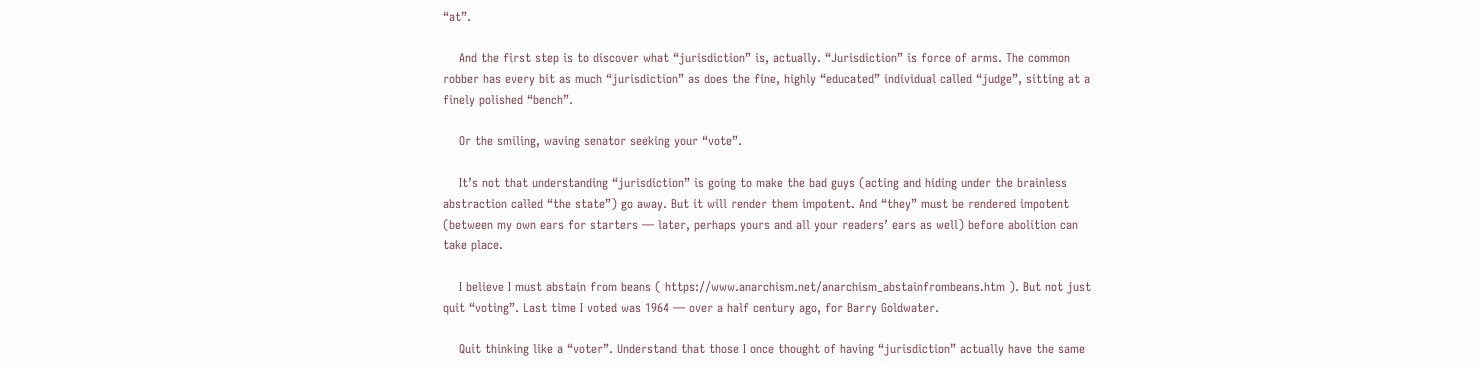“at”.

    And the first step is to discover what “jurisdiction” is, actually. “Jurisdiction” is force of arms. The common robber has every bit as much “jurisdiction” as does the fine, highly “educated” individual called “judge”, sitting at a finely polished “bench”.

    Or the smiling, waving senator seeking your “vote”.

    It’s not that understanding “jurisdiction” is going to make the bad guys (acting and hiding under the brainless abstraction called “the state”) go away. But it will render them impotent. And “they” must be rendered impotent (between my own ears for starters — later, perhaps yours and all your readers’ ears as well) before abolition can take place.

    I believe I must abstain from beans ( https://www.anarchism.net/anarchism_abstainfrombeans.htm ). But not just quit “voting”. Last time I voted was 1964 — over a half century ago, for Barry Goldwater.

    Quit thinking like a “voter”. Understand that those I once thought of having “jurisdiction” actually have the same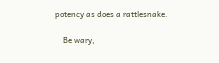potency as does a rattlesnake.

    Be wary,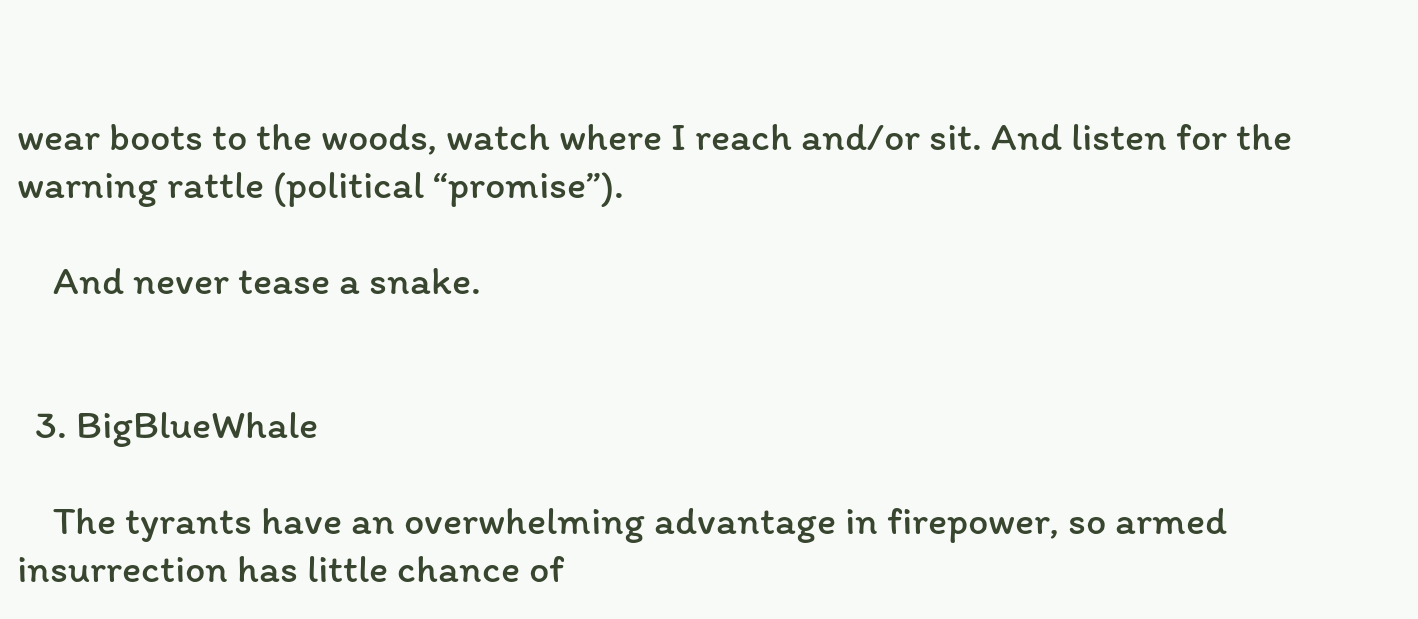wear boots to the woods, watch where I reach and/or sit. And listen for the warning rattle (political “promise”).

    And never tease a snake.


  3. BigBlueWhale

    The tyrants have an overwhelming advantage in firepower, so armed insurrection has little chance of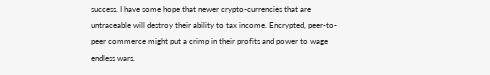success. I have some hope that newer crypto-currencies that are untraceable will destroy their ability to tax income. Encrypted, peer-to-peer commerce might put a crimp in their profits and power to wage endless wars.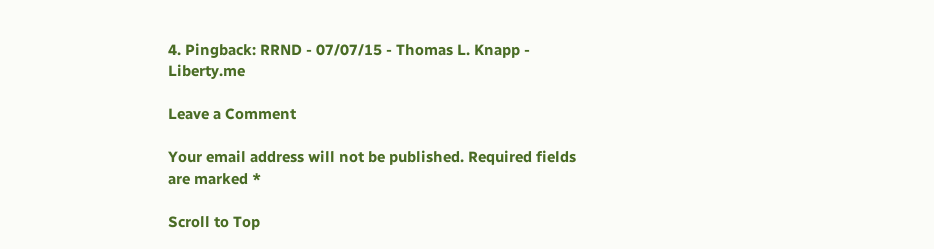4. Pingback: RRND - 07/07/15 - Thomas L. Knapp - Liberty.me

Leave a Comment

Your email address will not be published. Required fields are marked *

Scroll to Top